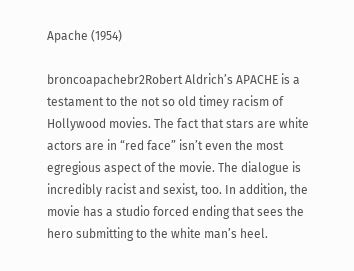Apache (1954)

broncoapachebr2Robert Aldrich’s APACHE is a testament to the not so old timey racism of Hollywood movies. The fact that stars are white actors are in “red face” isn’t even the most egregious aspect of the movie. The dialogue is incredibly racist and sexist, too. In addition, the movie has a studio forced ending that sees the hero submitting to the white man’s heel.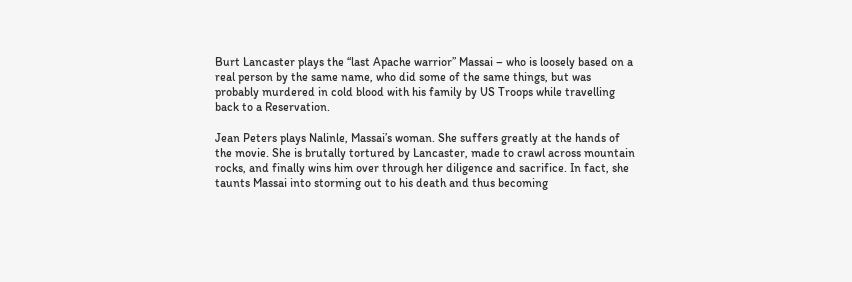Burt Lancaster plays the “last Apache warrior” Massai – who is loosely based on a real person by the same name, who did some of the same things, but was probably murdered in cold blood with his family by US Troops while travelling back to a Reservation.

Jean Peters plays Nalinle, Massai’s woman. She suffers greatly at the hands of the movie. She is brutally tortured by Lancaster, made to crawl across mountain rocks, and finally wins him over through her diligence and sacrifice. In fact, she taunts Massai into storming out to his death and thus becoming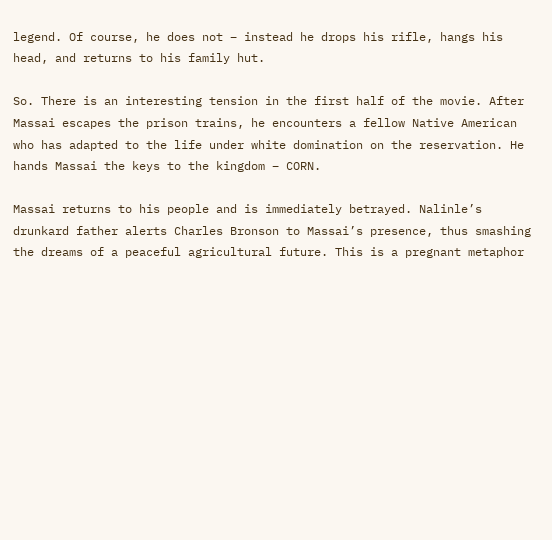legend. Of course, he does not – instead he drops his rifle, hangs his head, and returns to his family hut.

So. There is an interesting tension in the first half of the movie. After Massai escapes the prison trains, he encounters a fellow Native American who has adapted to the life under white domination on the reservation. He hands Massai the keys to the kingdom – CORN.

Massai returns to his people and is immediately betrayed. Nalinle’s drunkard father alerts Charles Bronson to Massai’s presence, thus smashing the dreams of a peaceful agricultural future. This is a pregnant metaphor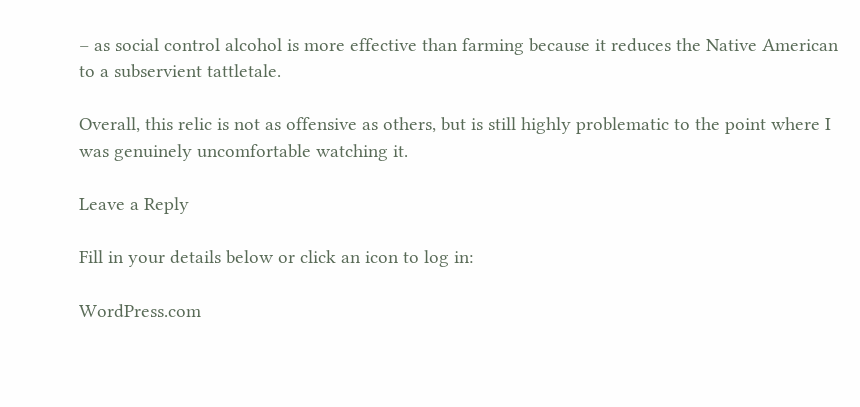– as social control alcohol is more effective than farming because it reduces the Native American to a subservient tattletale.

Overall, this relic is not as offensive as others, but is still highly problematic to the point where I was genuinely uncomfortable watching it.

Leave a Reply

Fill in your details below or click an icon to log in:

WordPress.com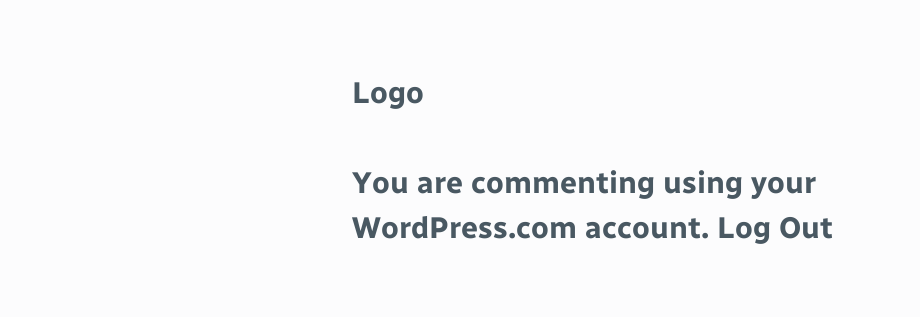Logo

You are commenting using your WordPress.com account. Log Out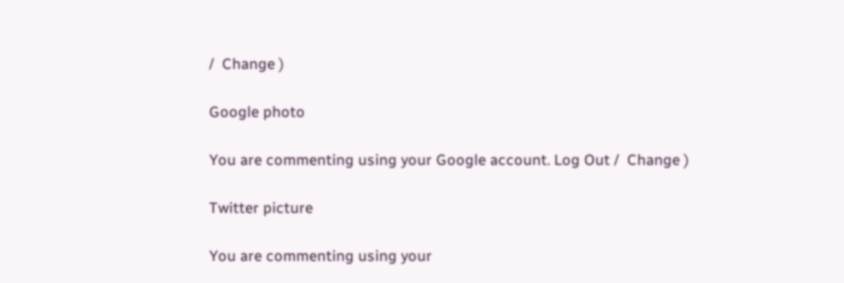/  Change )

Google photo

You are commenting using your Google account. Log Out /  Change )

Twitter picture

You are commenting using your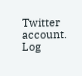Twitter account. Log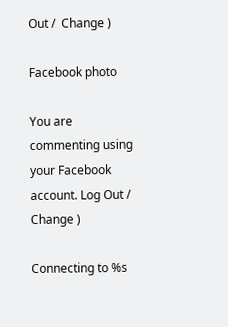Out /  Change )

Facebook photo

You are commenting using your Facebook account. Log Out /  Change )

Connecting to %s